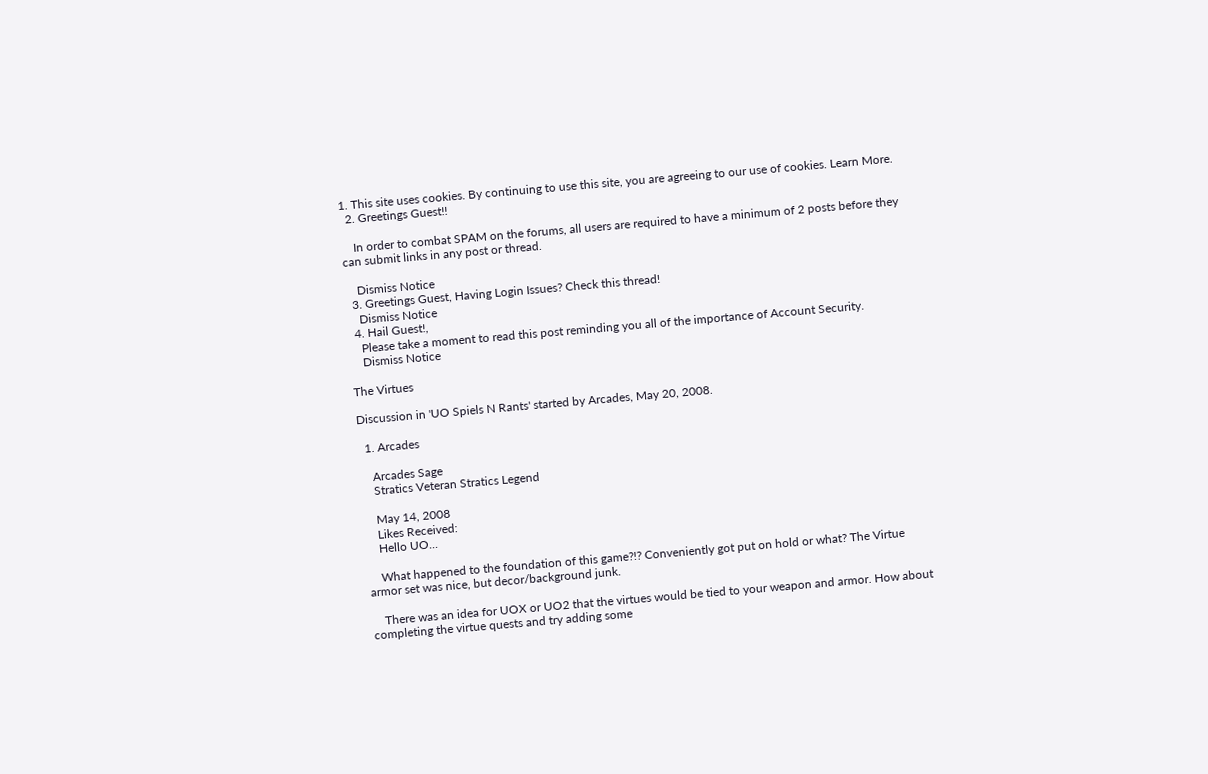1. This site uses cookies. By continuing to use this site, you are agreeing to our use of cookies. Learn More.
  2. Greetings Guest!!

    In order to combat SPAM on the forums, all users are required to have a minimum of 2 posts before they can submit links in any post or thread.

    Dismiss Notice
  3. Greetings Guest, Having Login Issues? Check this thread!
    Dismiss Notice
  4. Hail Guest!,
    Please take a moment to read this post reminding you all of the importance of Account Security.
    Dismiss Notice

The Virtues

Discussion in 'UO Spiels N Rants' started by Arcades, May 20, 2008.

  1. Arcades

    Arcades Sage
    Stratics Veteran Stratics Legend

    May 14, 2008
    Likes Received:
    Hello UO...

    What happened to the foundation of this game?!? Conveniently got put on hold or what? The Virtue armor set was nice, but decor/background junk.

    There was an idea for UOX or UO2 that the virtues would be tied to your weapon and armor. How about completing the virtue quests and try adding some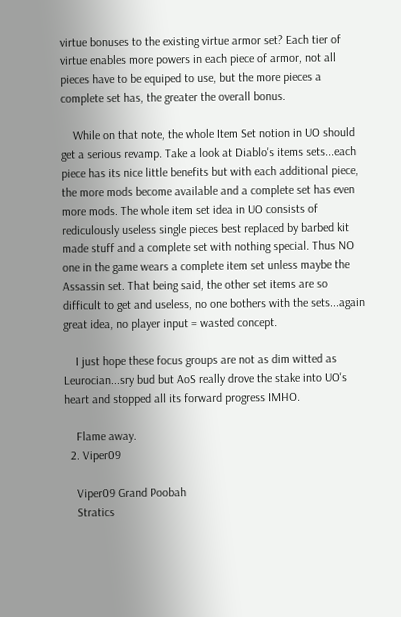virtue bonuses to the existing virtue armor set? Each tier of virtue enables more powers in each piece of armor, not all pieces have to be equiped to use, but the more pieces a complete set has, the greater the overall bonus.

    While on that note, the whole Item Set notion in UO should get a serious revamp. Take a look at Diablo's items sets...each piece has its nice little benefits but with each additional piece, the more mods become available and a complete set has even more mods. The whole item set idea in UO consists of rediculously useless single pieces best replaced by barbed kit made stuff and a complete set with nothing special. Thus NO one in the game wears a complete item set unless maybe the Assassin set. That being said, the other set items are so difficult to get and useless, no one bothers with the sets...again great idea, no player input = wasted concept.

    I just hope these focus groups are not as dim witted as Leurocian...sry bud but AoS really drove the stake into UO's heart and stopped all its forward progress IMHO.

    Flame away.
  2. Viper09

    Viper09 Grand Poobah
    Stratics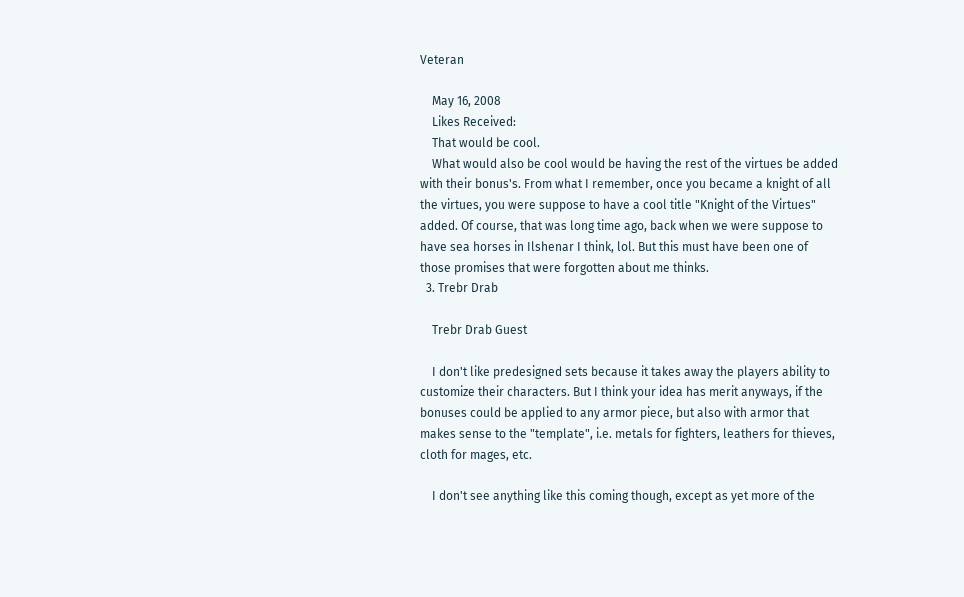Veteran

    May 16, 2008
    Likes Received:
    That would be cool.
    What would also be cool would be having the rest of the virtues be added with their bonus's. From what I remember, once you became a knight of all the virtues, you were suppose to have a cool title "Knight of the Virtues" added. Of course, that was long time ago, back when we were suppose to have sea horses in Ilshenar I think, lol. But this must have been one of those promises that were forgotten about me thinks.
  3. Trebr Drab

    Trebr Drab Guest

    I don't like predesigned sets because it takes away the players ability to customize their characters. But I think your idea has merit anyways, if the bonuses could be applied to any armor piece, but also with armor that makes sense to the "template", i.e. metals for fighters, leathers for thieves, cloth for mages, etc.

    I don't see anything like this coming though, except as yet more of the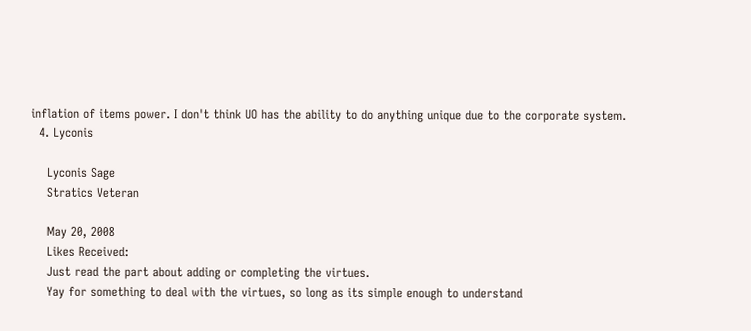inflation of items power. I don't think UO has the ability to do anything unique due to the corporate system.
  4. Lyconis

    Lyconis Sage
    Stratics Veteran

    May 20, 2008
    Likes Received:
    Just read the part about adding or completing the virtues.
    Yay for something to deal with the virtues, so long as its simple enough to understand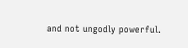and not ungodly powerful.